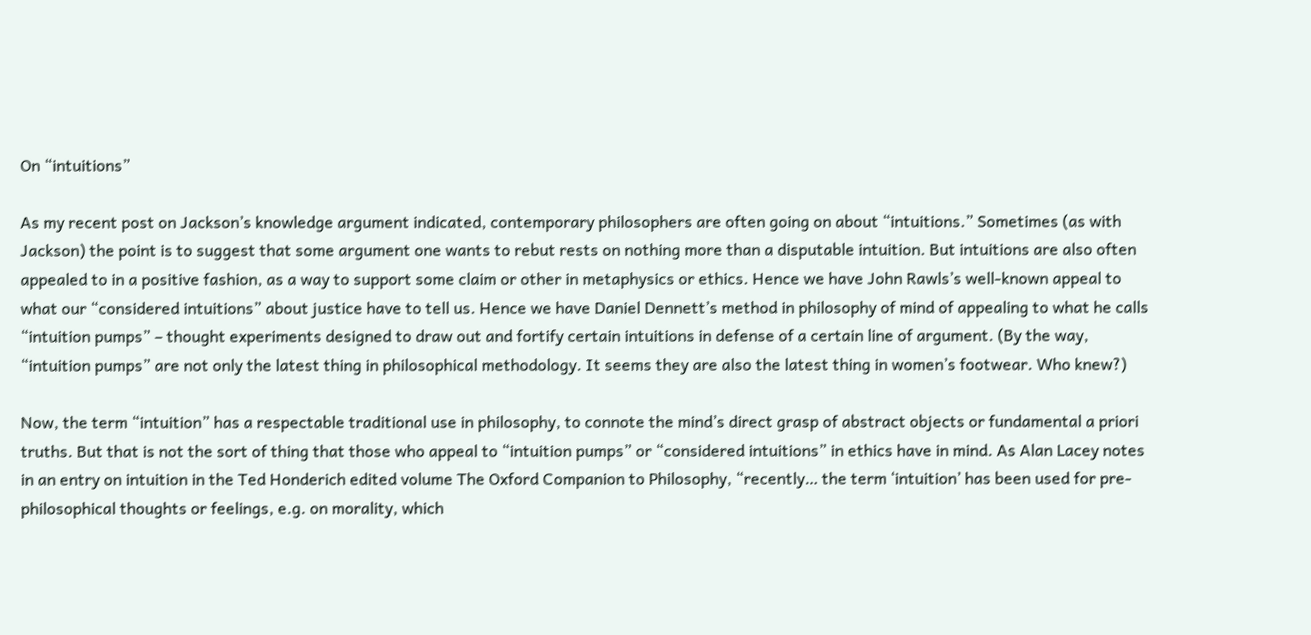On “intuitions”

As my recent post on Jackson’s knowledge argument indicated, contemporary philosophers are often going on about “intuitions.” Sometimes (as with Jackson) the point is to suggest that some argument one wants to rebut rests on nothing more than a disputable intuition. But intuitions are also often appealed to in a positive fashion, as a way to support some claim or other in metaphysics or ethics. Hence we have John Rawls’s well-known appeal to what our “considered intuitions” about justice have to tell us. Hence we have Daniel Dennett’s method in philosophy of mind of appealing to what he calls “intuition pumps” – thought experiments designed to draw out and fortify certain intuitions in defense of a certain line of argument. (By the way, “intuition pumps” are not only the latest thing in philosophical methodology. It seems they are also the latest thing in women’s footwear. Who knew?)

Now, the term “intuition” has a respectable traditional use in philosophy, to connote the mind’s direct grasp of abstract objects or fundamental a priori truths. But that is not the sort of thing that those who appeal to “intuition pumps” or “considered intuitions” in ethics have in mind. As Alan Lacey notes in an entry on intuition in the Ted Honderich edited volume The Oxford Companion to Philosophy, “recently… the term ‘intuition’ has been used for pre-philosophical thoughts or feelings, e.g. on morality, which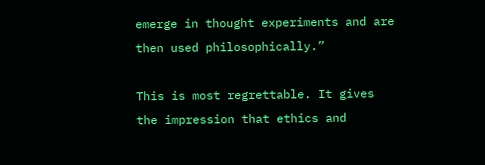emerge in thought experiments and are then used philosophically.”

This is most regrettable. It gives the impression that ethics and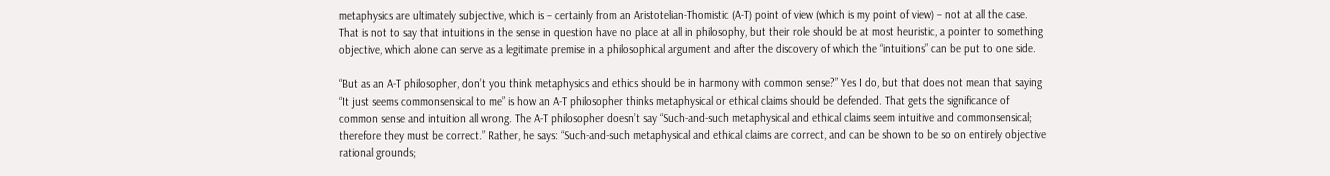metaphysics are ultimately subjective, which is – certainly from an Aristotelian-Thomistic (A-T) point of view (which is my point of view) – not at all the case. That is not to say that intuitions in the sense in question have no place at all in philosophy, but their role should be at most heuristic, a pointer to something objective, which alone can serve as a legitimate premise in a philosophical argument and after the discovery of which the “intuitions” can be put to one side.

“But as an A-T philosopher, don’t you think metaphysics and ethics should be in harmony with common sense?” Yes I do, but that does not mean that saying “It just seems commonsensical to me” is how an A-T philosopher thinks metaphysical or ethical claims should be defended. That gets the significance of common sense and intuition all wrong. The A-T philosopher doesn’t say “Such-and-such metaphysical and ethical claims seem intuitive and commonsensical; therefore they must be correct.” Rather, he says: “Such-and-such metaphysical and ethical claims are correct, and can be shown to be so on entirely objective rational grounds;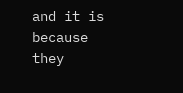and it is because they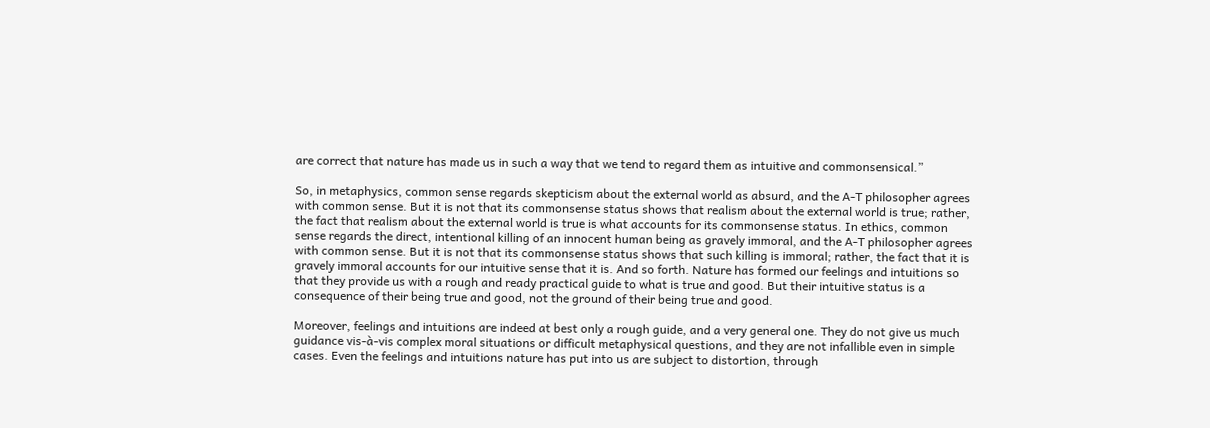are correct that nature has made us in such a way that we tend to regard them as intuitive and commonsensical.”

So, in metaphysics, common sense regards skepticism about the external world as absurd, and the A-T philosopher agrees with common sense. But it is not that its commonsense status shows that realism about the external world is true; rather, the fact that realism about the external world is true is what accounts for its commonsense status. In ethics, common sense regards the direct, intentional killing of an innocent human being as gravely immoral, and the A-T philosopher agrees with common sense. But it is not that its commonsense status shows that such killing is immoral; rather, the fact that it is gravely immoral accounts for our intuitive sense that it is. And so forth. Nature has formed our feelings and intuitions so that they provide us with a rough and ready practical guide to what is true and good. But their intuitive status is a consequence of their being true and good, not the ground of their being true and good.

Moreover, feelings and intuitions are indeed at best only a rough guide, and a very general one. They do not give us much guidance vis-à-vis complex moral situations or difficult metaphysical questions, and they are not infallible even in simple cases. Even the feelings and intuitions nature has put into us are subject to distortion, through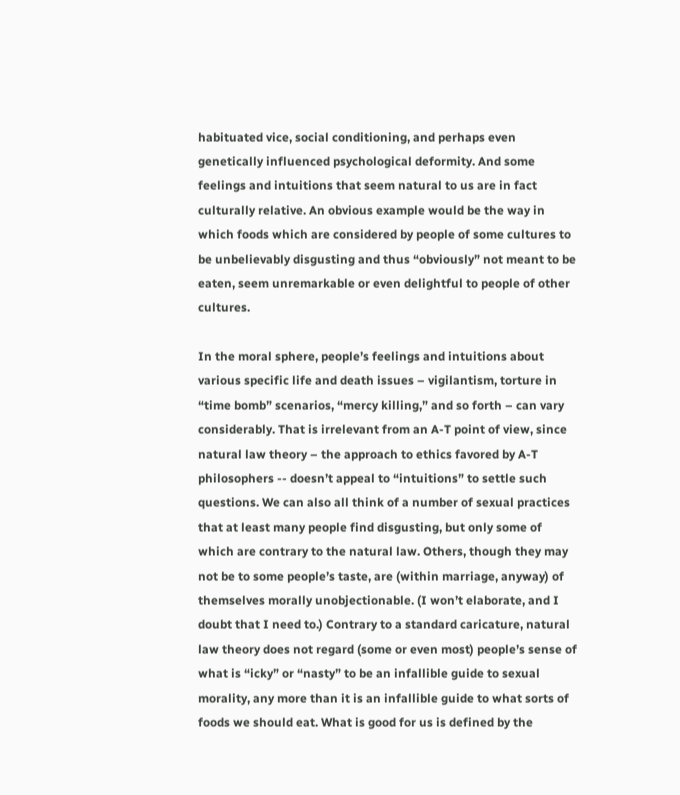habituated vice, social conditioning, and perhaps even genetically influenced psychological deformity. And some feelings and intuitions that seem natural to us are in fact culturally relative. An obvious example would be the way in which foods which are considered by people of some cultures to be unbelievably disgusting and thus “obviously” not meant to be eaten, seem unremarkable or even delightful to people of other cultures.

In the moral sphere, people’s feelings and intuitions about various specific life and death issues – vigilantism, torture in “time bomb” scenarios, “mercy killing,” and so forth – can vary considerably. That is irrelevant from an A-T point of view, since natural law theory – the approach to ethics favored by A-T philosophers -- doesn’t appeal to “intuitions” to settle such questions. We can also all think of a number of sexual practices that at least many people find disgusting, but only some of which are contrary to the natural law. Others, though they may not be to some people’s taste, are (within marriage, anyway) of themselves morally unobjectionable. (I won’t elaborate, and I doubt that I need to.) Contrary to a standard caricature, natural law theory does not regard (some or even most) people’s sense of what is “icky” or “nasty” to be an infallible guide to sexual morality, any more than it is an infallible guide to what sorts of foods we should eat. What is good for us is defined by the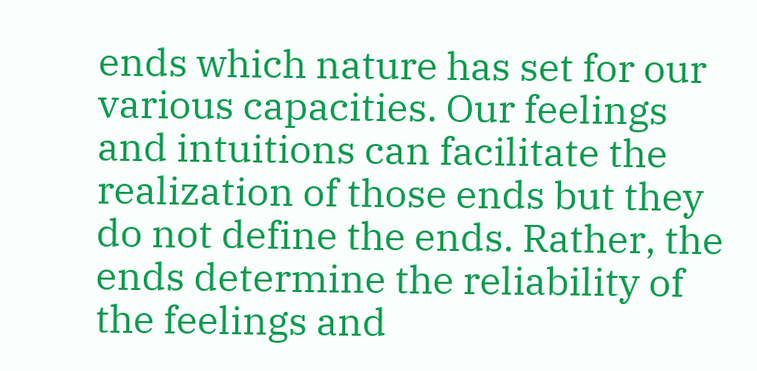ends which nature has set for our various capacities. Our feelings and intuitions can facilitate the realization of those ends but they do not define the ends. Rather, the ends determine the reliability of the feelings and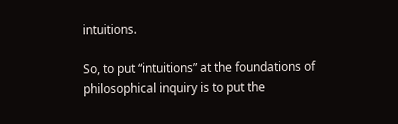intuitions.

So, to put “intuitions” at the foundations of philosophical inquiry is to put the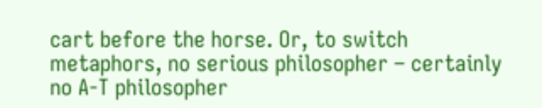cart before the horse. Or, to switch metaphors, no serious philosopher – certainly no A-T philosopher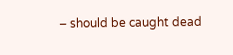– should be caught dead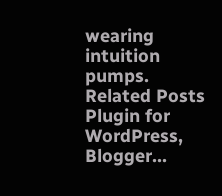wearing intuition pumps.
Related Posts Plugin for WordPress, Blogger...